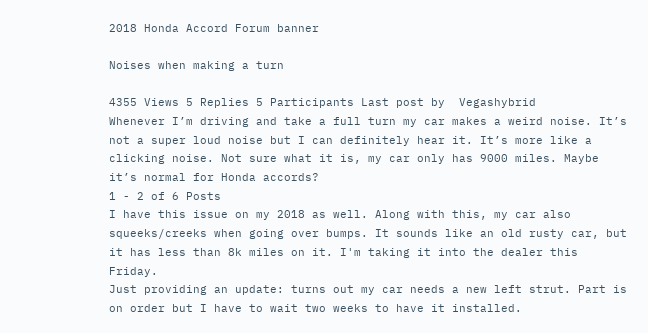2018 Honda Accord Forum banner

Noises when making a turn

4355 Views 5 Replies 5 Participants Last post by  Vegashybrid
Whenever I’m driving and take a full turn my car makes a weird noise. It’s not a super loud noise but I can definitely hear it. It’s more like a clicking noise. Not sure what it is, my car only has 9000 miles. Maybe it’s normal for Honda accords?
1 - 2 of 6 Posts
I have this issue on my 2018 as well. Along with this, my car also squeeks/creeks when going over bumps. It sounds like an old rusty car, but it has less than 8k miles on it. I'm taking it into the dealer this Friday.
Just providing an update: turns out my car needs a new left strut. Part is on order but I have to wait two weeks to have it installed.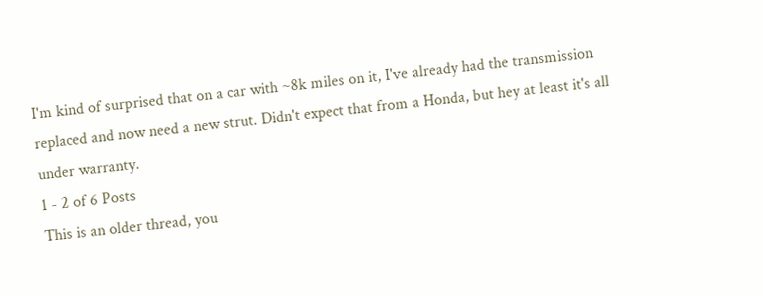I'm kind of surprised that on a car with ~8k miles on it, I've already had the transmission replaced and now need a new strut. Didn't expect that from a Honda, but hey at least it's all under warranty.
1 - 2 of 6 Posts
This is an older thread, you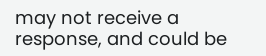may not receive a response, and could be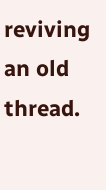reviving an old thread.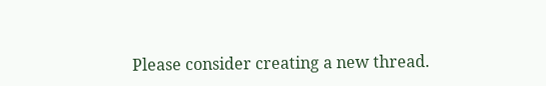Please consider creating a new thread.